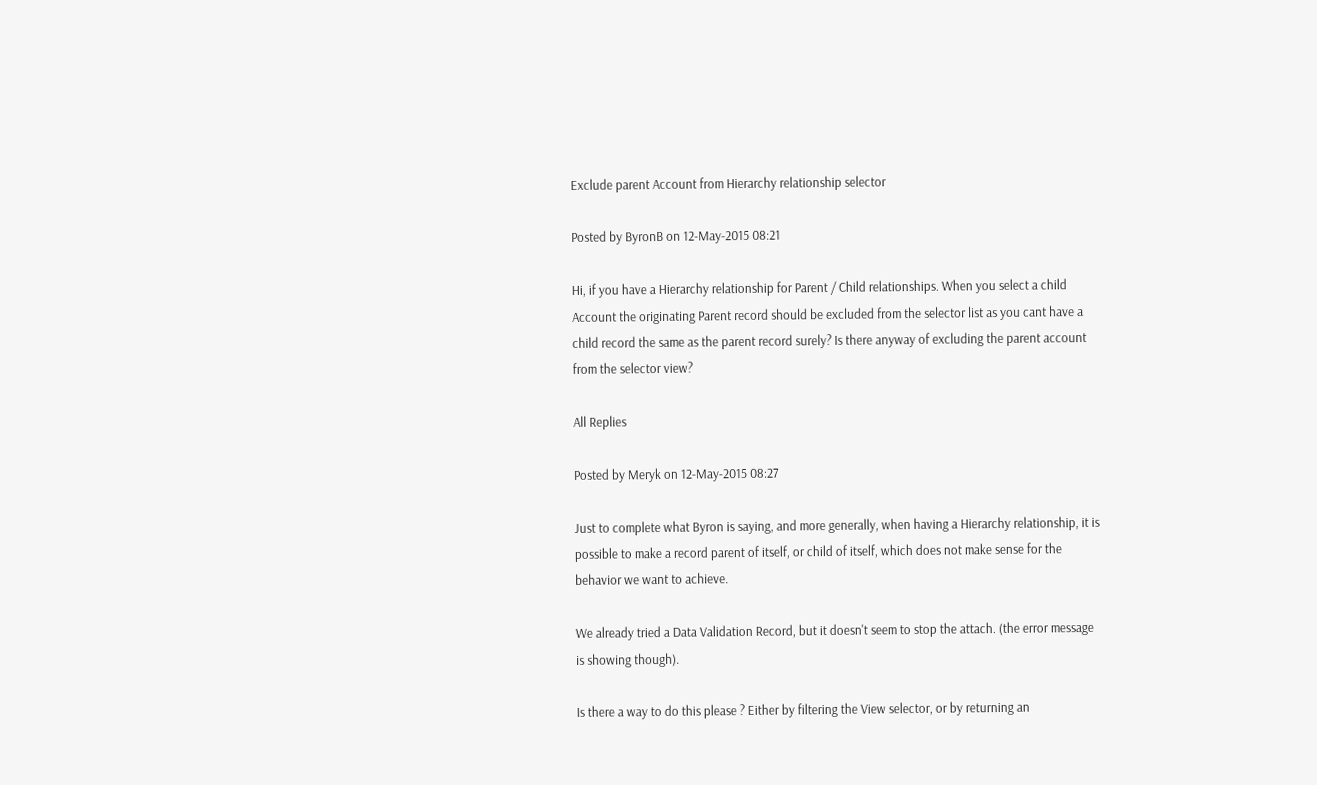Exclude parent Account from Hierarchy relationship selector

Posted by ByronB on 12-May-2015 08:21

Hi, if you have a Hierarchy relationship for Parent / Child relationships. When you select a child Account the originating Parent record should be excluded from the selector list as you cant have a child record the same as the parent record surely? Is there anyway of excluding the parent account from the selector view?

All Replies

Posted by Meryk on 12-May-2015 08:27

Just to complete what Byron is saying, and more generally, when having a Hierarchy relationship, it is possible to make a record parent of itself, or child of itself, which does not make sense for the behavior we want to achieve.

We already tried a Data Validation Record, but it doesn't seem to stop the attach. (the error message is showing though).

Is there a way to do this please ? Either by filtering the View selector, or by returning an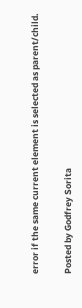error if the same current element is selected as parent/child.


Posted by Godfrey Sorita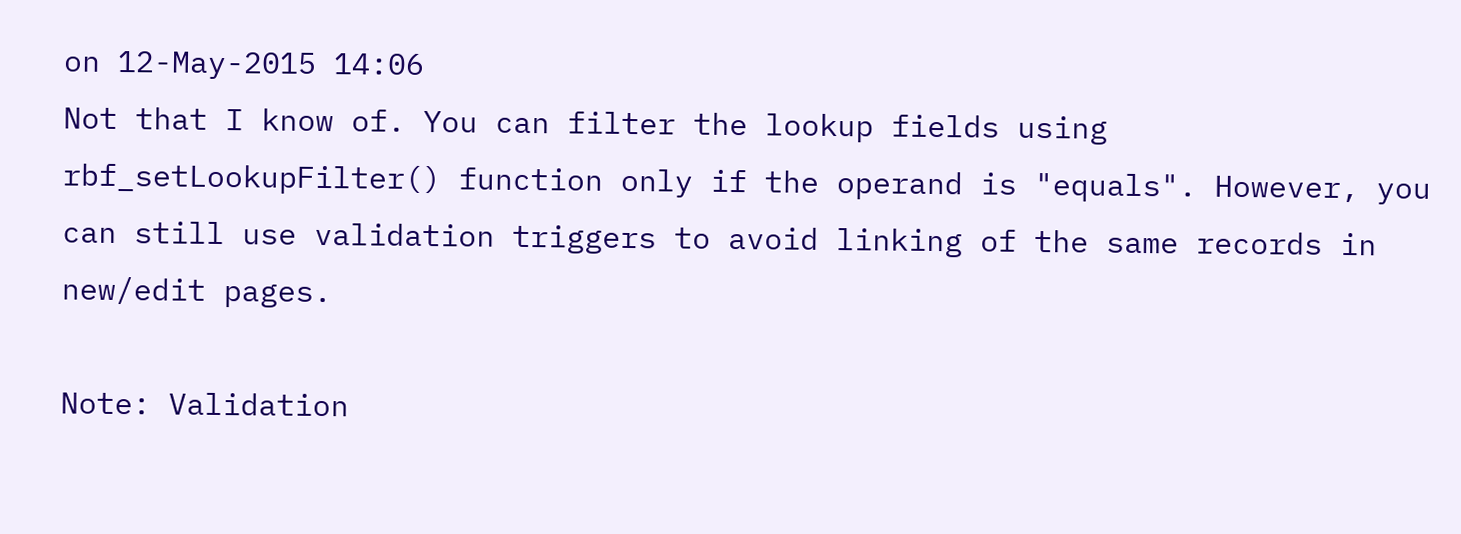on 12-May-2015 14:06
Not that I know of. You can filter the lookup fields using rbf_setLookupFilter() function only if the operand is "equals". However, you can still use validation triggers to avoid linking of the same records in new/edit pages.

Note: Validation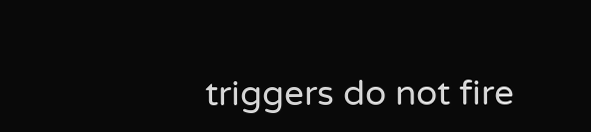triggers do not fire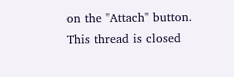on the "Attach" button.
This thread is closed